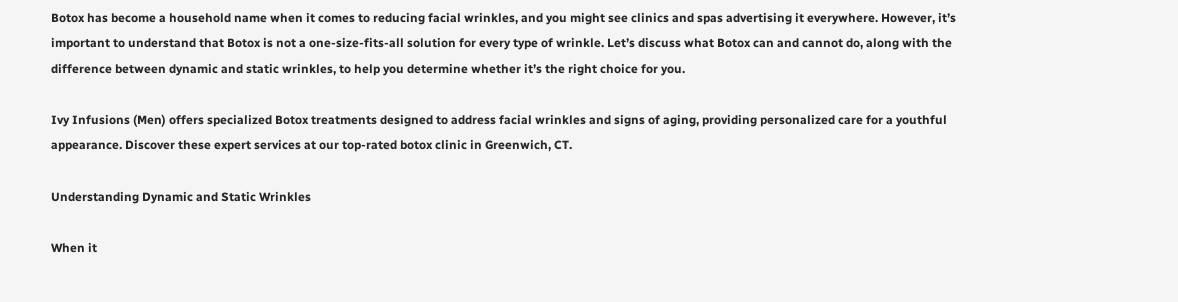Botox has become a household name when it comes to reducing facial wrinkles, and you might see clinics and spas advertising it everywhere. However, it’s important to understand that Botox is not a one-size-fits-all solution for every type of wrinkle. Let’s discuss what Botox can and cannot do, along with the difference between dynamic and static wrinkles, to help you determine whether it’s the right choice for you.

Ivy Infusions (Men) offers specialized Botox treatments designed to address facial wrinkles and signs of aging, providing personalized care for a youthful appearance. Discover these expert services at our top-rated botox clinic in Greenwich, CT.

Understanding Dynamic and Static Wrinkles

When it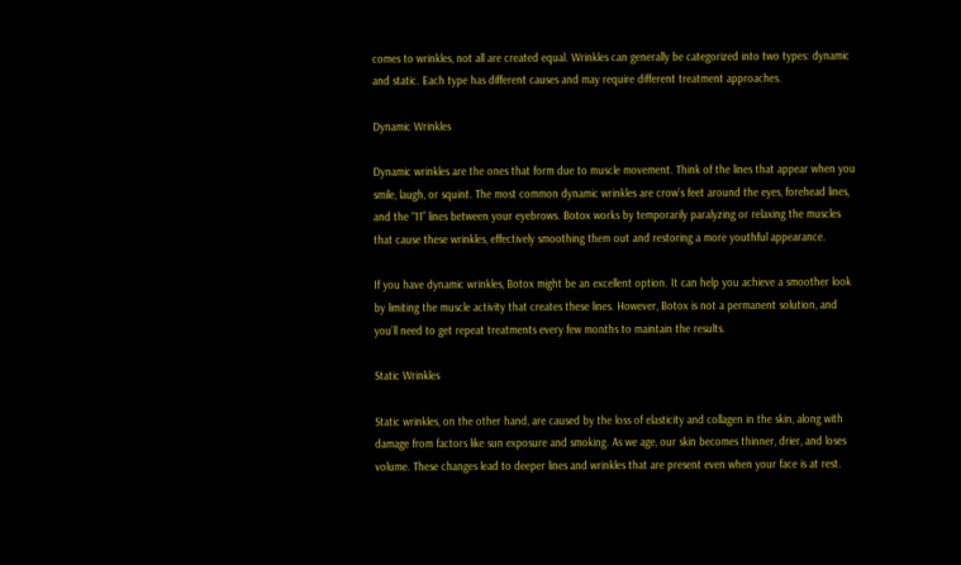comes to wrinkles, not all are created equal. Wrinkles can generally be categorized into two types: dynamic and static. Each type has different causes and may require different treatment approaches.

Dynamic Wrinkles

Dynamic wrinkles are the ones that form due to muscle movement. Think of the lines that appear when you smile, laugh, or squint. The most common dynamic wrinkles are crow’s feet around the eyes, forehead lines, and the “11” lines between your eyebrows. Botox works by temporarily paralyzing or relaxing the muscles that cause these wrinkles, effectively smoothing them out and restoring a more youthful appearance.

If you have dynamic wrinkles, Botox might be an excellent option. It can help you achieve a smoother look by limiting the muscle activity that creates these lines. However, Botox is not a permanent solution, and you’ll need to get repeat treatments every few months to maintain the results.

Static Wrinkles

Static wrinkles, on the other hand, are caused by the loss of elasticity and collagen in the skin, along with damage from factors like sun exposure and smoking. As we age, our skin becomes thinner, drier, and loses volume. These changes lead to deeper lines and wrinkles that are present even when your face is at rest.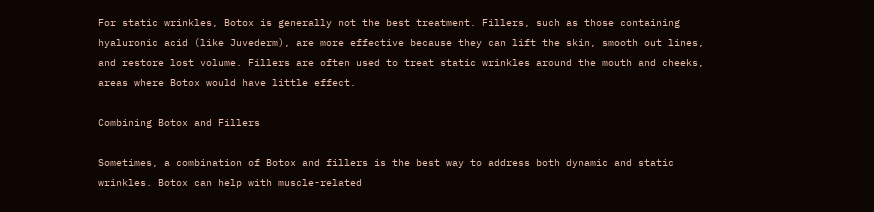For static wrinkles, Botox is generally not the best treatment. Fillers, such as those containing hyaluronic acid (like Juvederm), are more effective because they can lift the skin, smooth out lines, and restore lost volume. Fillers are often used to treat static wrinkles around the mouth and cheeks, areas where Botox would have little effect.

Combining Botox and Fillers

Sometimes, a combination of Botox and fillers is the best way to address both dynamic and static wrinkles. Botox can help with muscle-related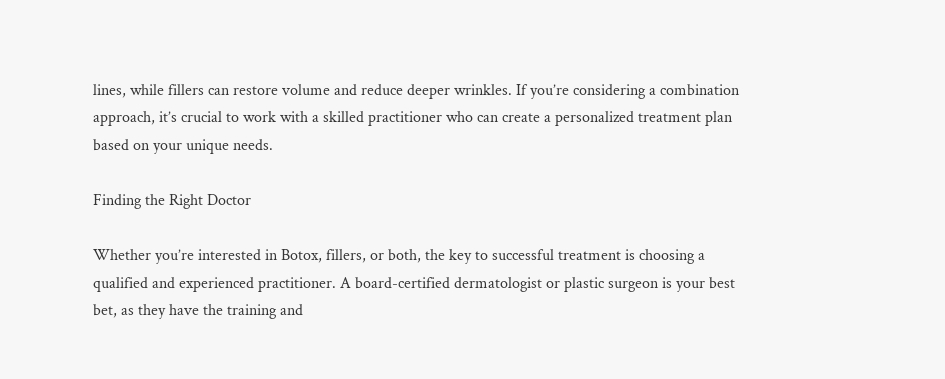lines, while fillers can restore volume and reduce deeper wrinkles. If you’re considering a combination approach, it’s crucial to work with a skilled practitioner who can create a personalized treatment plan based on your unique needs.

Finding the Right Doctor

Whether you’re interested in Botox, fillers, or both, the key to successful treatment is choosing a qualified and experienced practitioner. A board-certified dermatologist or plastic surgeon is your best bet, as they have the training and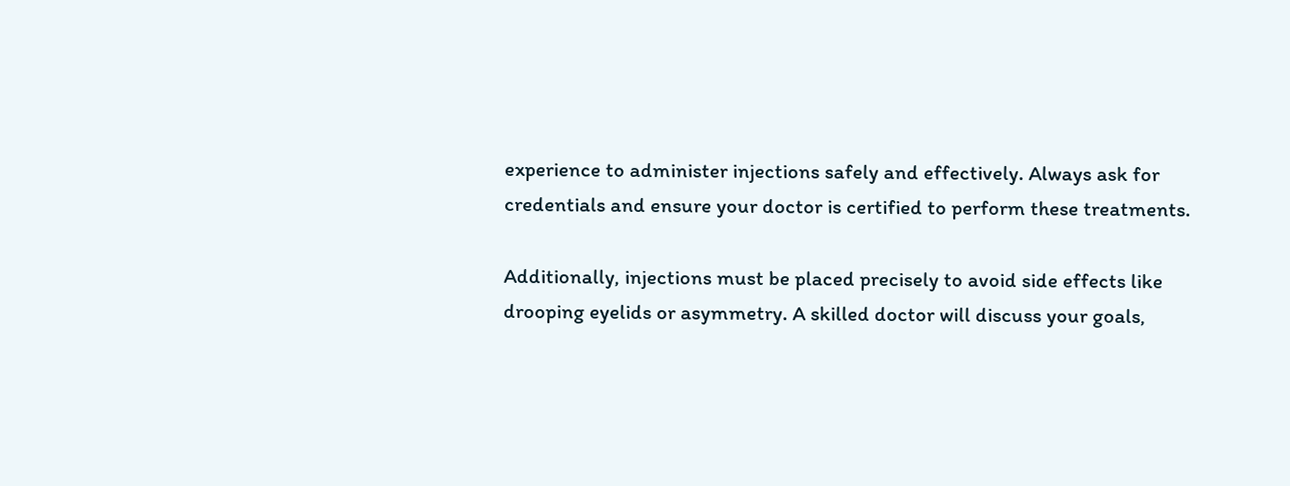experience to administer injections safely and effectively. Always ask for credentials and ensure your doctor is certified to perform these treatments.

Additionally, injections must be placed precisely to avoid side effects like drooping eyelids or asymmetry. A skilled doctor will discuss your goals,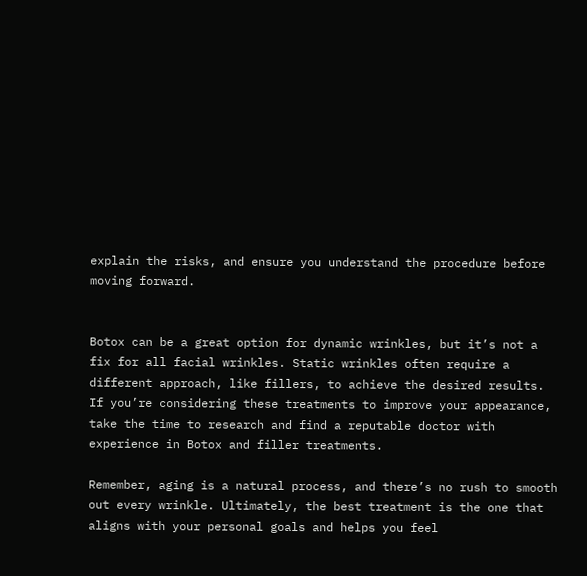explain the risks, and ensure you understand the procedure before moving forward.


Botox can be a great option for dynamic wrinkles, but it’s not a fix for all facial wrinkles. Static wrinkles often require a different approach, like fillers, to achieve the desired results. If you’re considering these treatments to improve your appearance, take the time to research and find a reputable doctor with experience in Botox and filler treatments.

Remember, aging is a natural process, and there’s no rush to smooth out every wrinkle. Ultimately, the best treatment is the one that aligns with your personal goals and helps you feel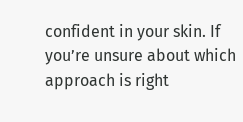confident in your skin. If you’re unsure about which approach is right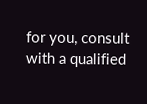for you, consult with a qualified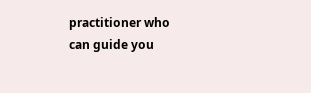practitioner who can guide you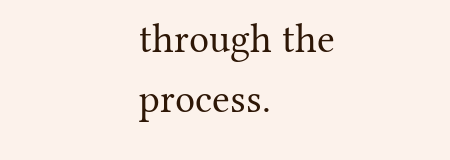through the process.